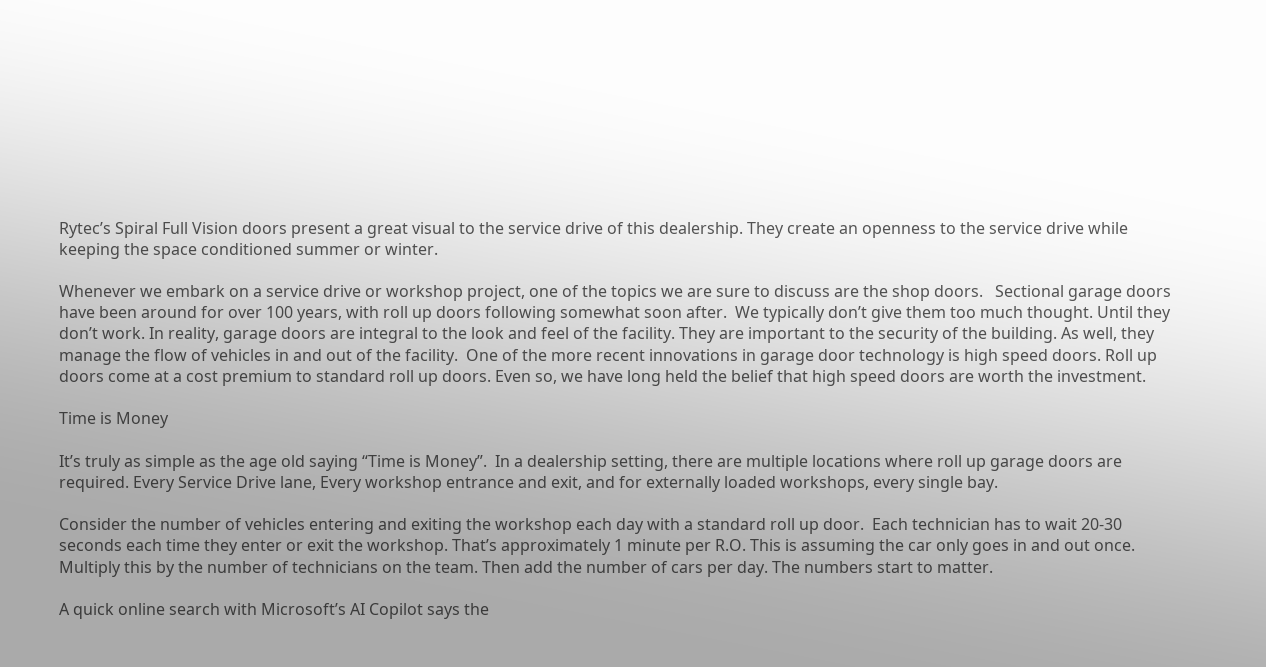Rytec’s Spiral Full Vision doors present a great visual to the service drive of this dealership. They create an openness to the service drive while keeping the space conditioned summer or winter.

Whenever we embark on a service drive or workshop project, one of the topics we are sure to discuss are the shop doors.   Sectional garage doors have been around for over 100 years, with roll up doors following somewhat soon after.  We typically don’t give them too much thought. Until they don’t work. In reality, garage doors are integral to the look and feel of the facility. They are important to the security of the building. As well, they manage the flow of vehicles in and out of the facility.  One of the more recent innovations in garage door technology is high speed doors. Roll up doors come at a cost premium to standard roll up doors. Even so, we have long held the belief that high speed doors are worth the investment.

Time is Money

It’s truly as simple as the age old saying “Time is Money”.  In a dealership setting, there are multiple locations where roll up garage doors are required. Every Service Drive lane, Every workshop entrance and exit, and for externally loaded workshops, every single bay.

Consider the number of vehicles entering and exiting the workshop each day with a standard roll up door.  Each technician has to wait 20-30 seconds each time they enter or exit the workshop. That’s approximately 1 minute per R.O. This is assuming the car only goes in and out once. Multiply this by the number of technicians on the team. Then add the number of cars per day. The numbers start to matter.

A quick online search with Microsoft’s AI Copilot says the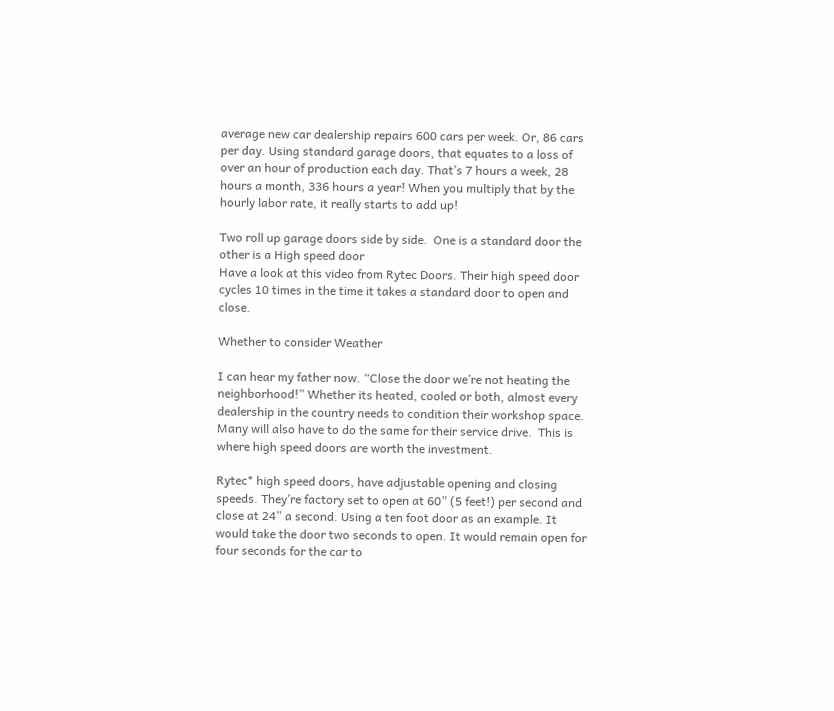average new car dealership repairs 600 cars per week. Or, 86 cars per day. Using standard garage doors, that equates to a loss of over an hour of production each day. That’s 7 hours a week, 28 hours a month, 336 hours a year! When you multiply that by the hourly labor rate, it really starts to add up!

Two roll up garage doors side by side.  One is a standard door the other is a High speed door
Have a look at this video from Rytec Doors. Their high speed door cycles 10 times in the time it takes a standard door to open and close.

Whether to consider Weather

I can hear my father now. “Close the door we’re not heating the neighborhood!” Whether its heated, cooled or both, almost every dealership in the country needs to condition their workshop space. Many will also have to do the same for their service drive.  This is where high speed doors are worth the investment.

Rytec* high speed doors, have adjustable opening and closing speeds. They’re factory set to open at 60” (5 feet!) per second and close at 24” a second. Using a ten foot door as an example. It would take the door two seconds to open. It would remain open for four seconds for the car to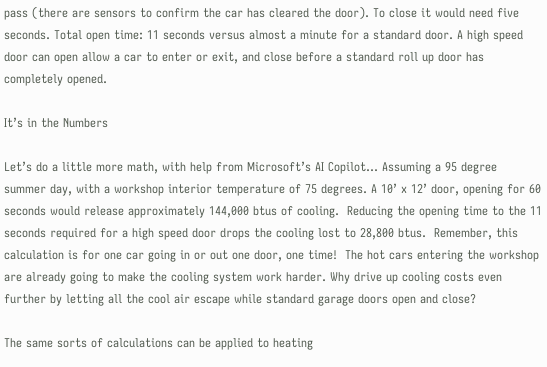pass (there are sensors to confirm the car has cleared the door). To close it would need five seconds. Total open time: 11 seconds versus almost a minute for a standard door. A high speed door can open allow a car to enter or exit, and close before a standard roll up door has completely opened.

It’s in the Numbers

Let’s do a little more math, with help from Microsoft’s AI Copilot… Assuming a 95 degree summer day, with a workshop interior temperature of 75 degrees. A 10’ x 12’ door, opening for 60 seconds would release approximately 144,000 btus of cooling.  Reducing the opening time to the 11 seconds required for a high speed door drops the cooling lost to 28,800 btus.  Remember, this calculation is for one car going in or out one door, one time!  The hot cars entering the workshop are already going to make the cooling system work harder. Why drive up cooling costs even further by letting all the cool air escape while standard garage doors open and close?

The same sorts of calculations can be applied to heating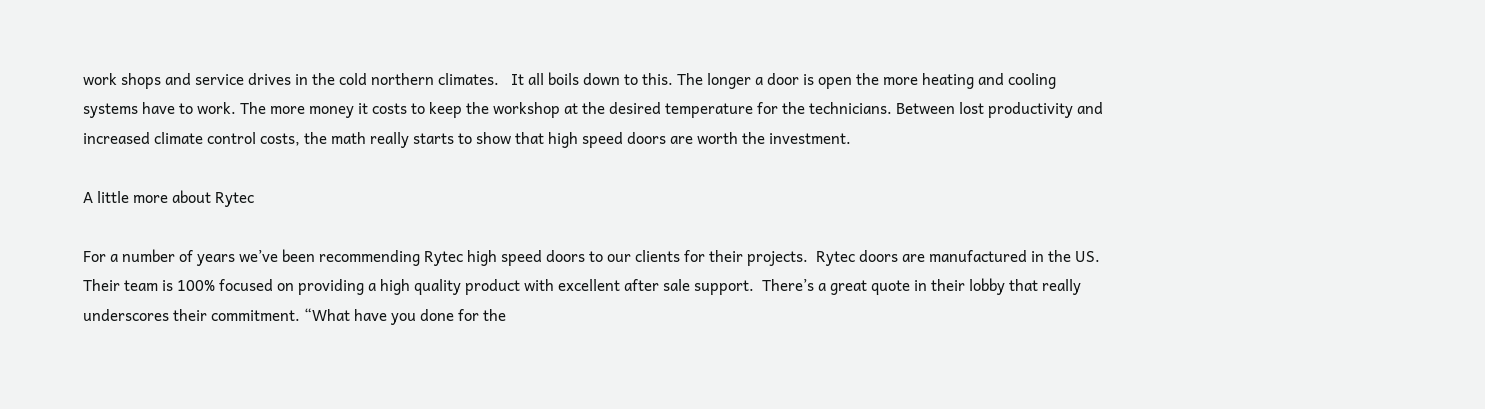work shops and service drives in the cold northern climates.   It all boils down to this. The longer a door is open the more heating and cooling systems have to work. The more money it costs to keep the workshop at the desired temperature for the technicians. Between lost productivity and increased climate control costs, the math really starts to show that high speed doors are worth the investment.

A little more about Rytec

For a number of years we’ve been recommending Rytec high speed doors to our clients for their projects.  Rytec doors are manufactured in the US. Their team is 100% focused on providing a high quality product with excellent after sale support.  There’s a great quote in their lobby that really underscores their commitment. “What have you done for the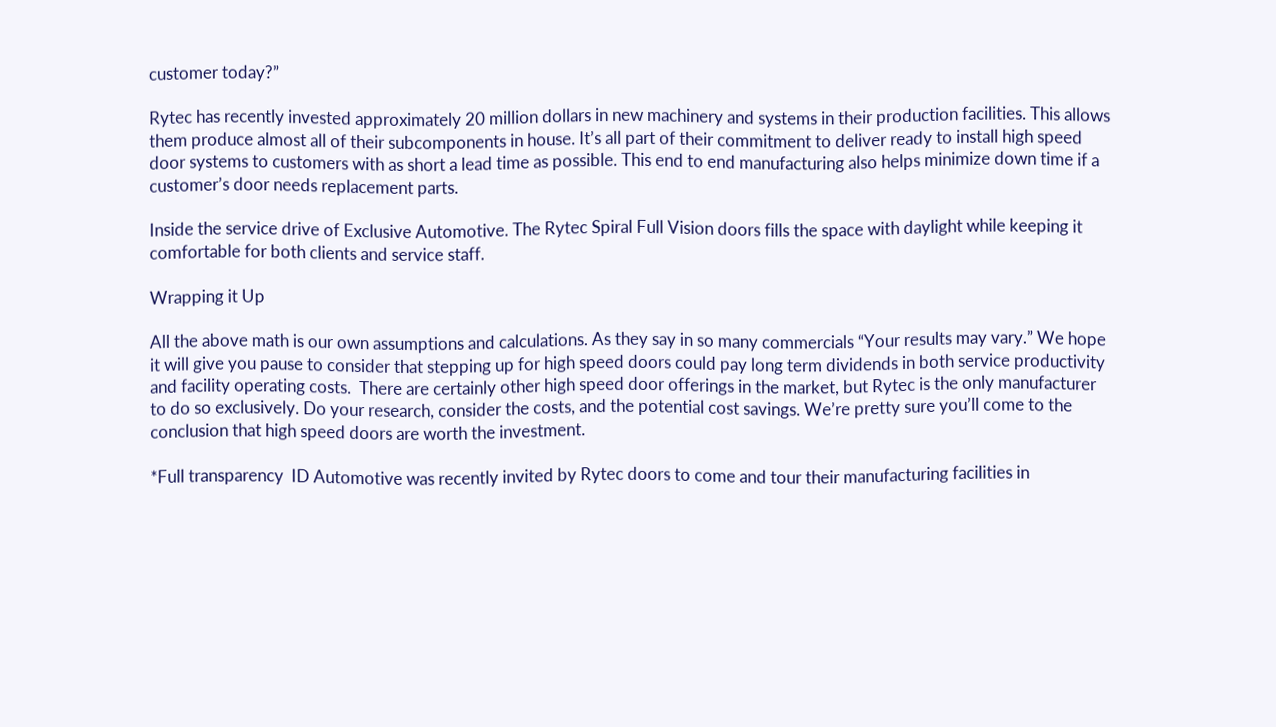customer today?”

Rytec has recently invested approximately 20 million dollars in new machinery and systems in their production facilities. This allows them produce almost all of their subcomponents in house. It’s all part of their commitment to deliver ready to install high speed door systems to customers with as short a lead time as possible. This end to end manufacturing also helps minimize down time if a customer’s door needs replacement parts.

Inside the service drive of Exclusive Automotive. The Rytec Spiral Full Vision doors fills the space with daylight while keeping it comfortable for both clients and service staff.

Wrapping it Up

All the above math is our own assumptions and calculations. As they say in so many commercials “Your results may vary.” We hope it will give you pause to consider that stepping up for high speed doors could pay long term dividends in both service productivity and facility operating costs.  There are certainly other high speed door offerings in the market, but Rytec is the only manufacturer to do so exclusively. Do your research, consider the costs, and the potential cost savings. We’re pretty sure you’ll come to the conclusion that high speed doors are worth the investment.

*Full transparency  ID Automotive was recently invited by Rytec doors to come and tour their manufacturing facilities in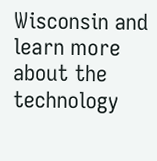Wisconsin and learn more about the technology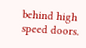behind high speed doors.